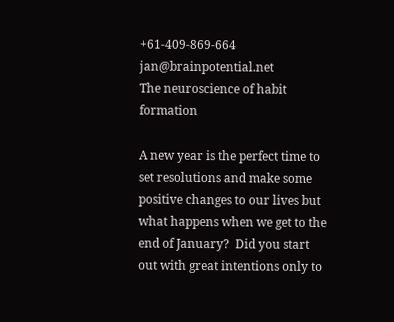+61-409-869-664 jan@brainpotential.net
The neuroscience of habit formation

A new year is the perfect time to set resolutions and make some positive changes to our lives but what happens when we get to the end of January?  Did you start out with great intentions only to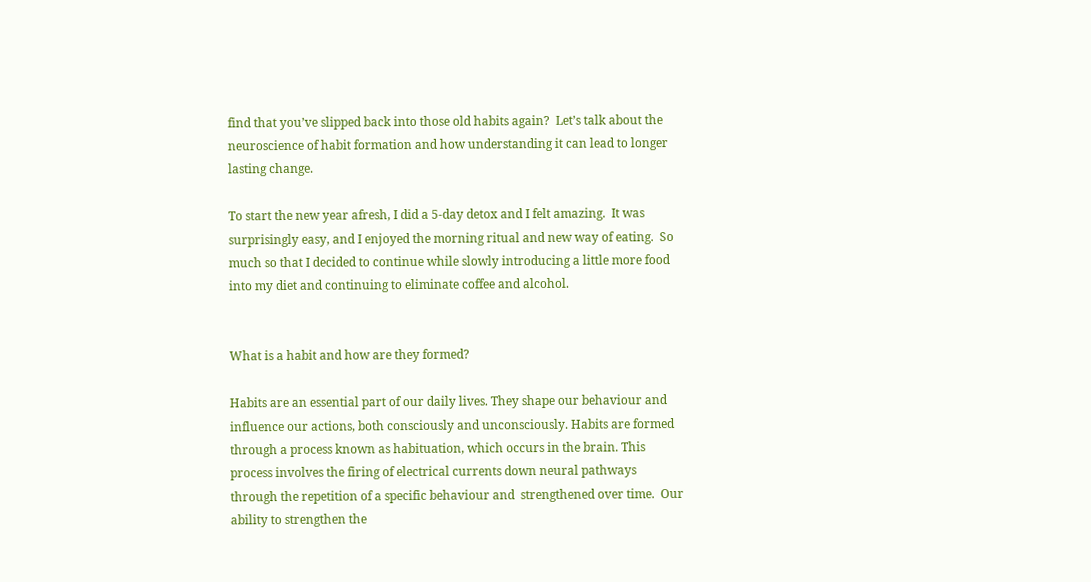find that you’ve slipped back into those old habits again?  Let’s talk about the neuroscience of habit formation and how understanding it can lead to longer lasting change.

To start the new year afresh, I did a 5-day detox and I felt amazing.  It was surprisingly easy, and I enjoyed the morning ritual and new way of eating.  So much so that I decided to continue while slowly introducing a little more food into my diet and continuing to eliminate coffee and alcohol.


What is a habit and how are they formed?

Habits are an essential part of our daily lives. They shape our behaviour and influence our actions, both consciously and unconsciously. Habits are formed through a process known as habituation, which occurs in the brain. This process involves the firing of electrical currents down neural pathways through the repetition of a specific behaviour and  strengthened over time.  Our ability to strengthen the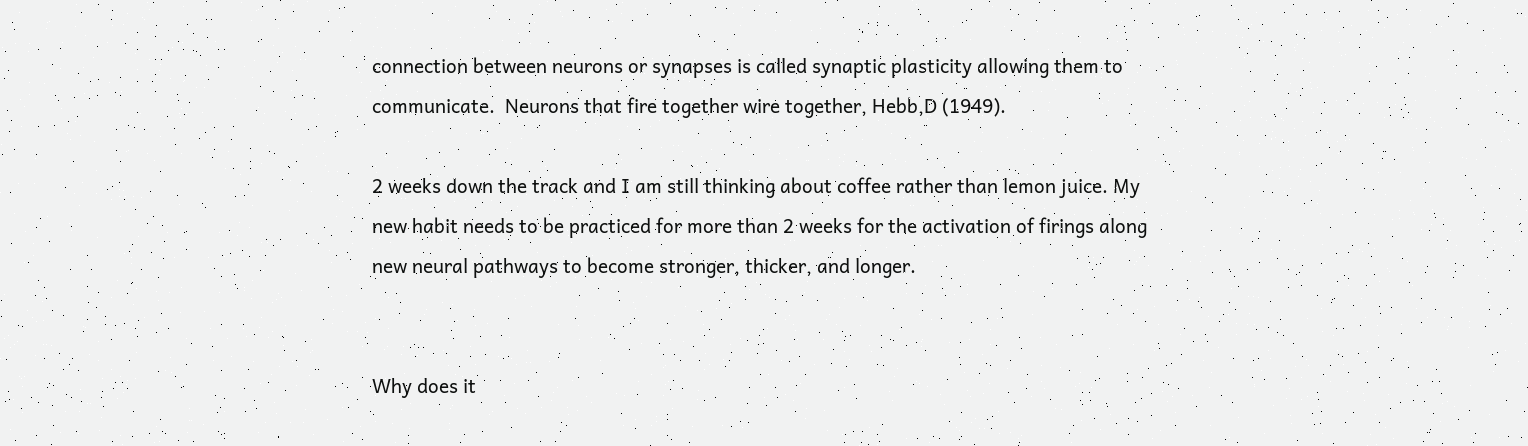connection between neurons or synapses is called synaptic plasticity allowing them to communicate.  Neurons that fire together wire together, Hebb,D (1949).

2 weeks down the track and I am still thinking about coffee rather than lemon juice. My new habit needs to be practiced for more than 2 weeks for the activation of firings along new neural pathways to become stronger, thicker, and longer.


Why does it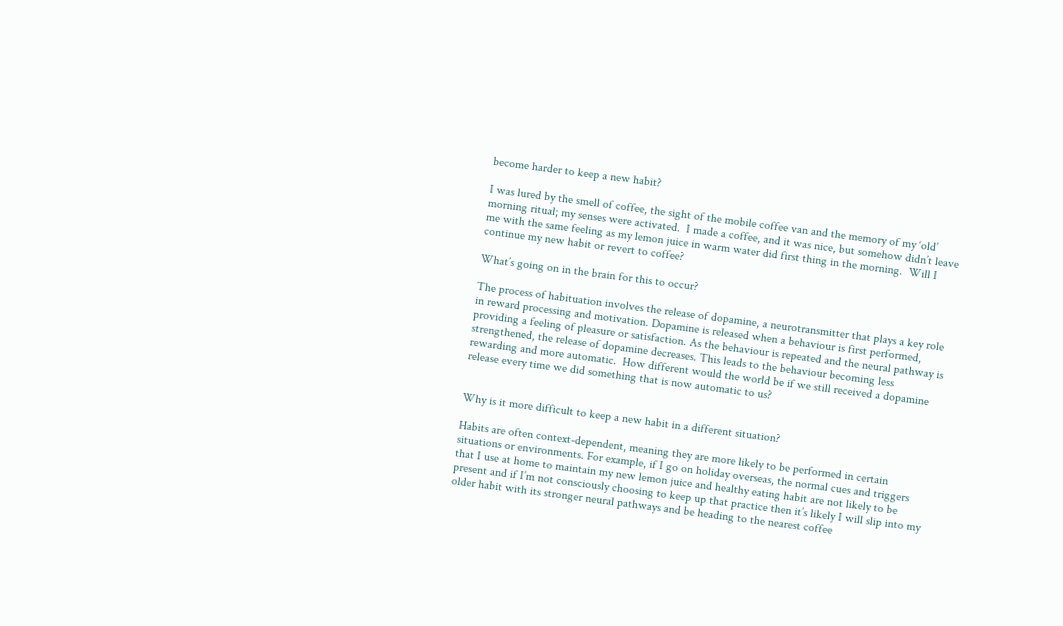become harder to keep a new habit?

I was lured by the smell of coffee, the sight of the mobile coffee van and the memory of my ‘old’ morning ritual; my senses were activated.  I made a coffee, and it was nice, but somehow didn’t leave me with the same feeling as my lemon juice in warm water did first thing in the morning.  Will I continue my new habit or revert to coffee?

What’s going on in the brain for this to occur?

The process of habituation involves the release of dopamine, a neurotransmitter that plays a key role in reward processing and motivation. Dopamine is released when a behaviour is first performed, providing a feeling of pleasure or satisfaction. As the behaviour is repeated and the neural pathway is strengthened, the release of dopamine decreases. This leads to the behaviour becoming less rewarding and more automatic.  How different would the world be if we still received a dopamine release every time we did something that is now automatic to us?


Why is it more difficult to keep a new habit in a different situation?

Habits are often context-dependent, meaning they are more likely to be performed in certain situations or environments. For example, if I go on holiday overseas, the normal cues and triggers that I use at home to maintain my new lemon juice and healthy eating habit are not likely to be present and if I’m not consciously choosing to keep up that practice then it’s likely I will slip into my older habit with its stronger neural pathways and be heading to the nearest coffee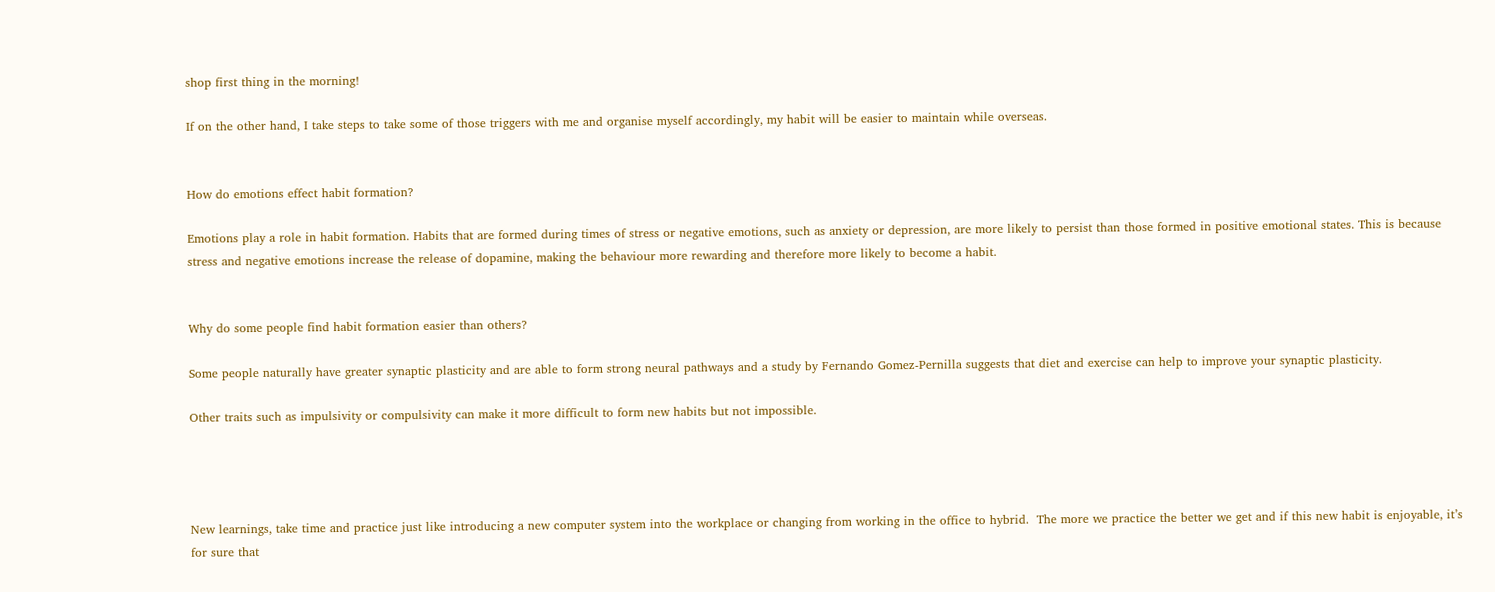shop first thing in the morning!

If on the other hand, I take steps to take some of those triggers with me and organise myself accordingly, my habit will be easier to maintain while overseas.


How do emotions effect habit formation?

Emotions play a role in habit formation. Habits that are formed during times of stress or negative emotions, such as anxiety or depression, are more likely to persist than those formed in positive emotional states. This is because stress and negative emotions increase the release of dopamine, making the behaviour more rewarding and therefore more likely to become a habit.


Why do some people find habit formation easier than others?

Some people naturally have greater synaptic plasticity and are able to form strong neural pathways and a study by Fernando Gomez-Pernilla suggests that diet and exercise can help to improve your synaptic plasticity.

Other traits such as impulsivity or compulsivity can make it more difficult to form new habits but not impossible.




New learnings, take time and practice just like introducing a new computer system into the workplace or changing from working in the office to hybrid.  The more we practice the better we get and if this new habit is enjoyable, it’s for sure that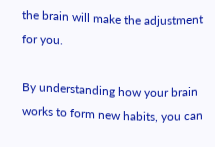the brain will make the adjustment for you.

By understanding how your brain works to form new habits, you can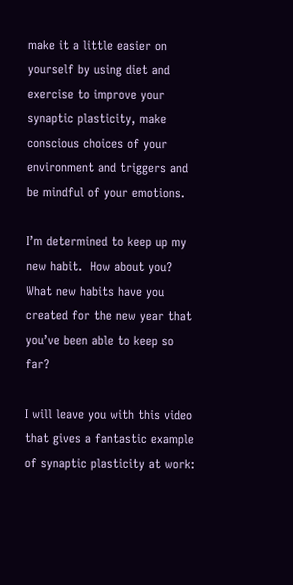make it a little easier on yourself by using diet and exercise to improve your synaptic plasticity, make conscious choices of your environment and triggers and be mindful of your emotions.

I’m determined to keep up my new habit.  How about you?  What new habits have you created for the new year that you’ve been able to keep so far?

I will leave you with this video that gives a fantastic example of synaptic plasticity at work: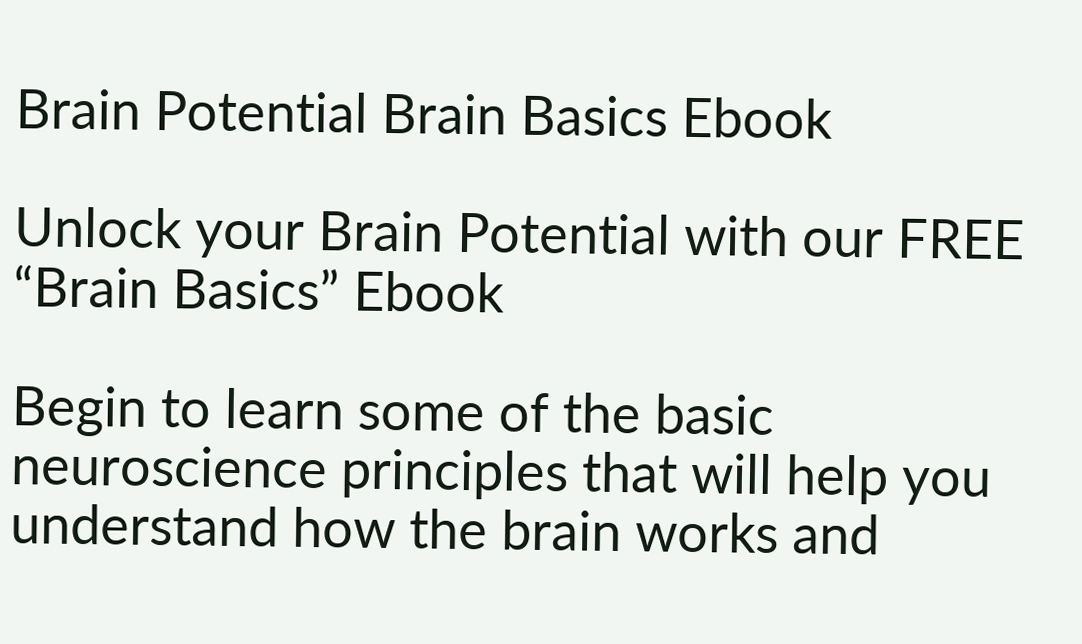Brain Potential Brain Basics Ebook

Unlock your Brain Potential with our FREE “Brain Basics” Ebook

Begin to learn some of the basic neuroscience principles that will help you understand how the brain works and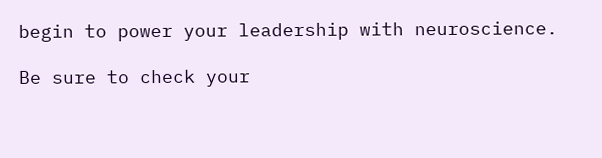begin to power your leadership with neuroscience.

Be sure to check your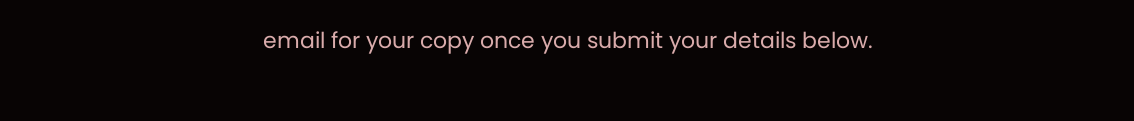email for your copy once you submit your details below.